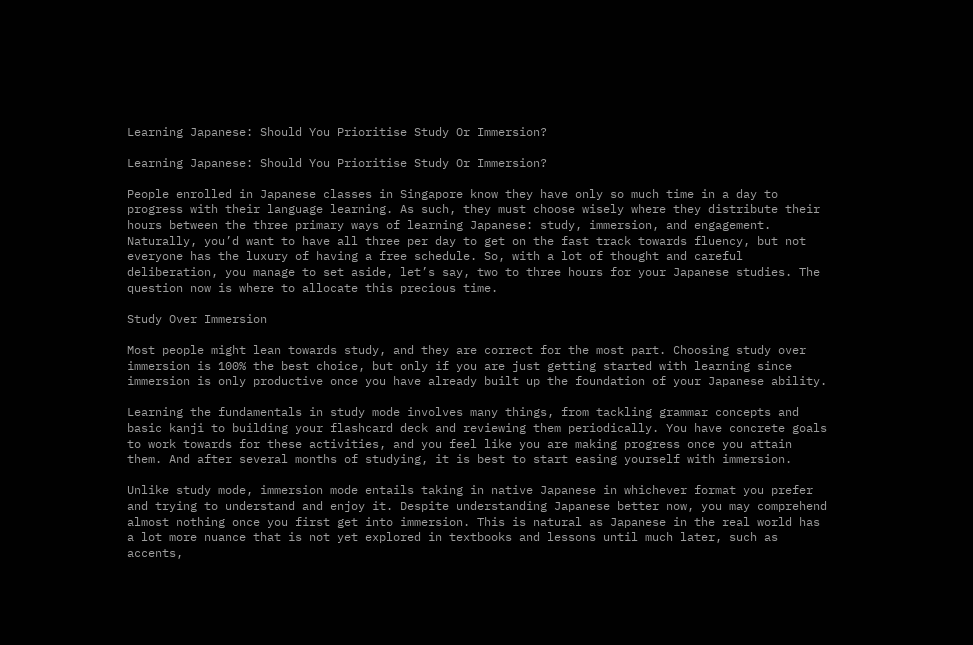Learning Japanese: Should You Prioritise Study Or Immersion?

Learning Japanese: Should You Prioritise Study Or Immersion?

People enrolled in Japanese classes in Singapore know they have only so much time in a day to progress with their language learning. As such, they must choose wisely where they distribute their hours between the three primary ways of learning Japanese: study, immersion, and engagement. Naturally, you’d want to have all three per day to get on the fast track towards fluency, but not everyone has the luxury of having a free schedule. So, with a lot of thought and careful deliberation, you manage to set aside, let’s say, two to three hours for your Japanese studies. The question now is where to allocate this precious time.

Study Over Immersion

Most people might lean towards study, and they are correct for the most part. Choosing study over immersion is 100% the best choice, but only if you are just getting started with learning since immersion is only productive once you have already built up the foundation of your Japanese ability.

Learning the fundamentals in study mode involves many things, from tackling grammar concepts and basic kanji to building your flashcard deck and reviewing them periodically. You have concrete goals to work towards for these activities, and you feel like you are making progress once you attain them. And after several months of studying, it is best to start easing yourself with immersion.

Unlike study mode, immersion mode entails taking in native Japanese in whichever format you prefer and trying to understand and enjoy it. Despite understanding Japanese better now, you may comprehend almost nothing once you first get into immersion. This is natural as Japanese in the real world has a lot more nuance that is not yet explored in textbooks and lessons until much later, such as accents,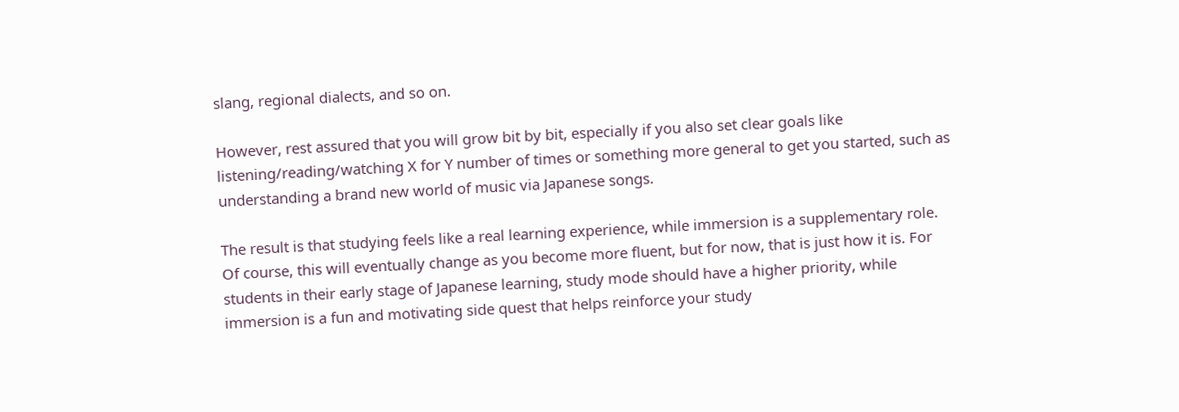slang, regional dialects, and so on.

However, rest assured that you will grow bit by bit, especially if you also set clear goals like listening/reading/watching X for Y number of times or something more general to get you started, such as understanding a brand new world of music via Japanese songs.

The result is that studying feels like a real learning experience, while immersion is a supplementary role. Of course, this will eventually change as you become more fluent, but for now, that is just how it is. For students in their early stage of Japanese learning, study mode should have a higher priority, while immersion is a fun and motivating side quest that helps reinforce your study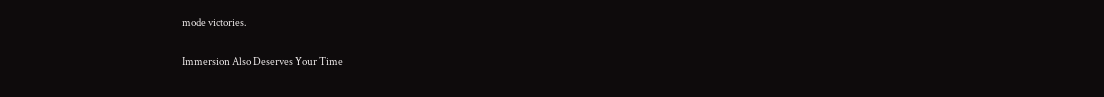mode victories.

Immersion Also Deserves Your Time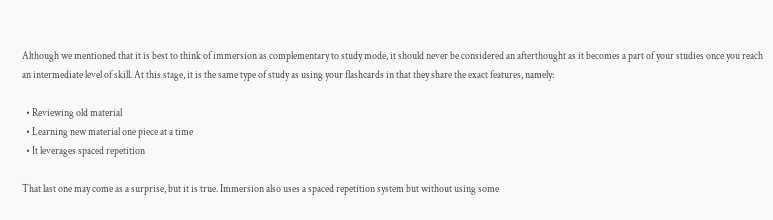Although we mentioned that it is best to think of immersion as complementary to study mode, it should never be considered an afterthought as it becomes a part of your studies once you reach an intermediate level of skill. At this stage, it is the same type of study as using your flashcards in that they share the exact features, namely:

  • Reviewing old material
  • Learning new material one piece at a time
  • It leverages spaced repetition

That last one may come as a surprise, but it is true. Immersion also uses a spaced repetition system but without using some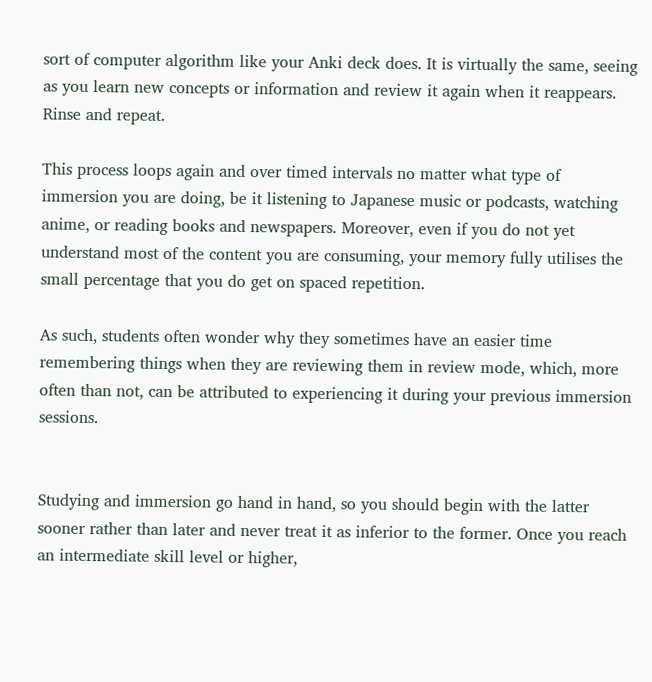sort of computer algorithm like your Anki deck does. It is virtually the same, seeing as you learn new concepts or information and review it again when it reappears. Rinse and repeat.

This process loops again and over timed intervals no matter what type of immersion you are doing, be it listening to Japanese music or podcasts, watching anime, or reading books and newspapers. Moreover, even if you do not yet understand most of the content you are consuming, your memory fully utilises the small percentage that you do get on spaced repetition.

As such, students often wonder why they sometimes have an easier time remembering things when they are reviewing them in review mode, which, more often than not, can be attributed to experiencing it during your previous immersion sessions.


Studying and immersion go hand in hand, so you should begin with the latter sooner rather than later and never treat it as inferior to the former. Once you reach an intermediate skill level or higher,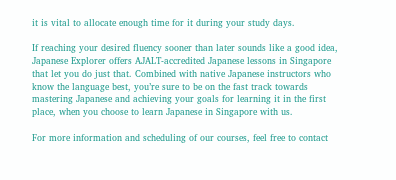it is vital to allocate enough time for it during your study days.

If reaching your desired fluency sooner than later sounds like a good idea, Japanese Explorer offers AJALT-accredited Japanese lessons in Singapore that let you do just that. Combined with native Japanese instructors who know the language best, you’re sure to be on the fast track towards mastering Japanese and achieving your goals for learning it in the first place, when you choose to learn Japanese in Singapore with us.

For more information and scheduling of our courses, feel free to contact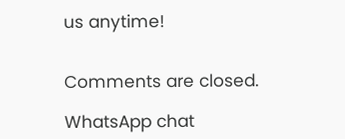us anytime!


Comments are closed.

WhatsApp chat